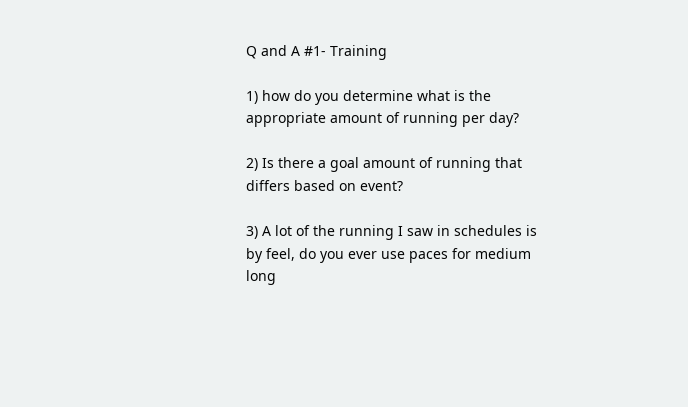Q and A #1- Training

1) how do you determine what is the appropriate amount of running per day?

2) Is there a goal amount of running that differs based on event?

3) A lot of the running I saw in schedules is by feel, do you ever use paces for medium long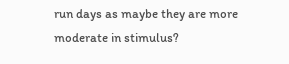run days as maybe they are more moderate in stimulus?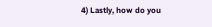4) Lastly, how do you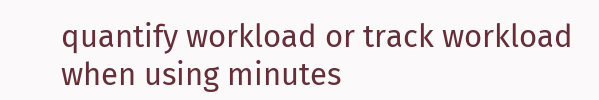quantify workload or track workload when using minutes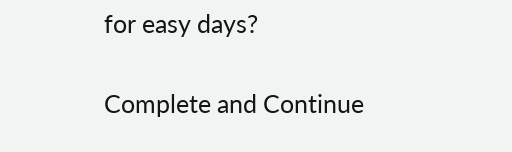for easy days?

Complete and Continue